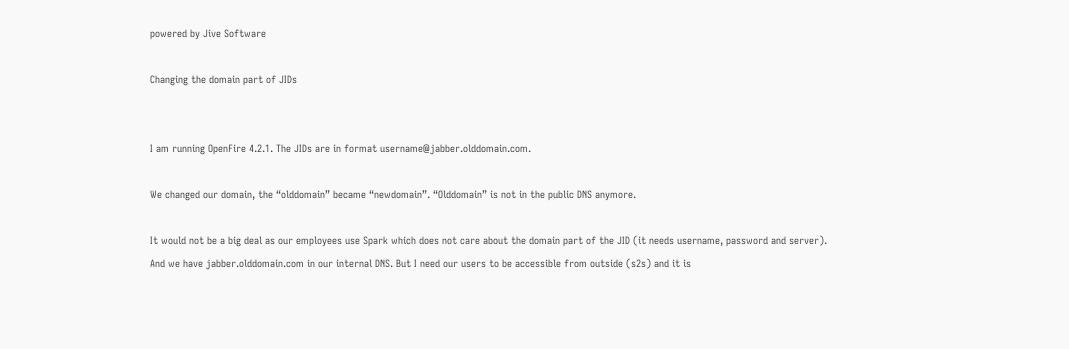powered by Jive Software

Changing the domain part of JIDs


I am running OpenFire 4.2.1. The JIDs are in format username@jabber.olddomain.com.

We changed our domain, the “olddomain” became “newdomain”. “Olddomain” is not in the public DNS anymore.

It would not be a big deal as our employees use Spark which does not care about the domain part of the JID (it needs username, password and server). And we have jabber.olddomain.com in our internal DNS. But I need our users to be accessible from outside (s2s) and it is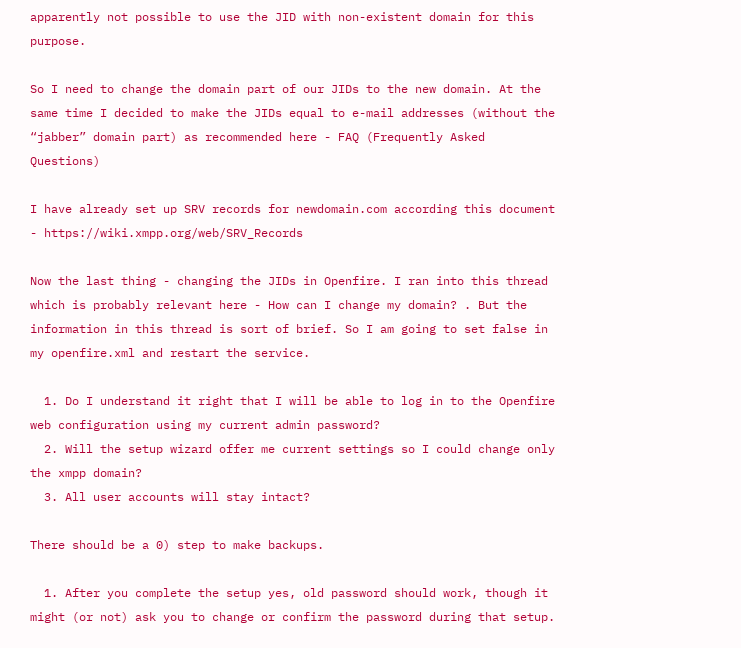apparently not possible to use the JID with non-existent domain for this purpose.

So I need to change the domain part of our JIDs to the new domain. At the same time I decided to make the JIDs equal to e-mail addresses (without the “jabber” domain part) as recommended here - FAQ (Frequently Asked Questions)

I have already set up SRV records for newdomain.com according this document - https://wiki.xmpp.org/web/SRV_Records

Now the last thing - changing the JIDs in Openfire. I ran into this thread which is probably relevant here - How can I change my domain? . But the information in this thread is sort of brief. So I am going to set false in my openfire.xml and restart the service.

  1. Do I understand it right that I will be able to log in to the Openfire web configuration using my current admin password?
  2. Will the setup wizard offer me current settings so I could change only the xmpp domain?
  3. All user accounts will stay intact?

There should be a 0) step to make backups.

  1. After you complete the setup yes, old password should work, though it might (or not) ask you to change or confirm the password during that setup.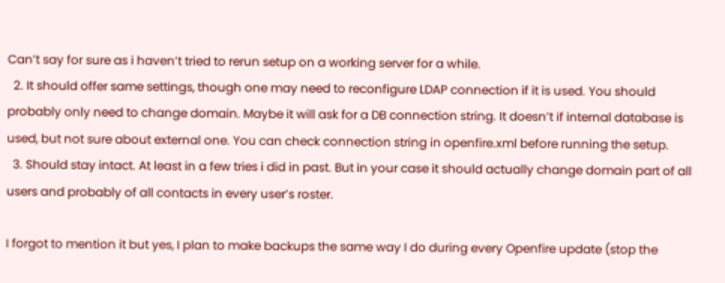Can’t say for sure as i haven’t tried to rerun setup on a working server for a while.
  2. It should offer same settings, though one may need to reconfigure LDAP connection if it is used. You should probably only need to change domain. Maybe it will ask for a DB connection string. It doesn’t if internal database is used, but not sure about external one. You can check connection string in openfire.xml before running the setup.
  3. Should stay intact. At least in a few tries i did in past. But in your case it should actually change domain part of all users and probably of all contacts in every user’s roster.

I forgot to mention it but yes, I plan to make backups the same way I do during every Openfire update (stop the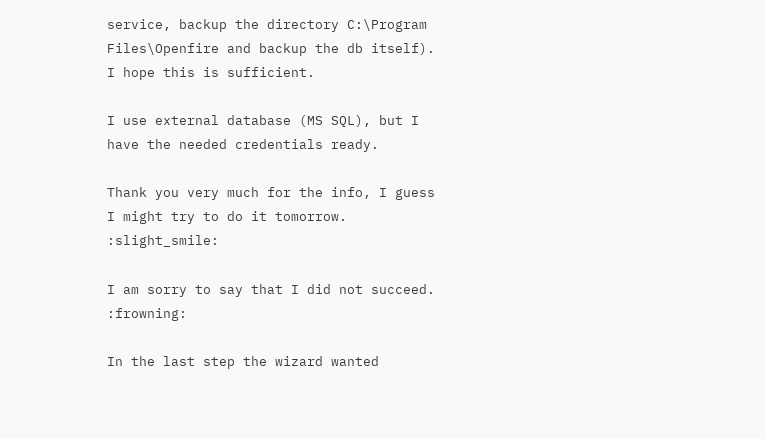service, backup the directory C:\Program Files\Openfire and backup the db itself). I hope this is sufficient.

I use external database (MS SQL), but I have the needed credentials ready.

Thank you very much for the info, I guess I might try to do it tomorrow. :slight_smile:

I am sorry to say that I did not succeed. :frowning:

In the last step the wizard wanted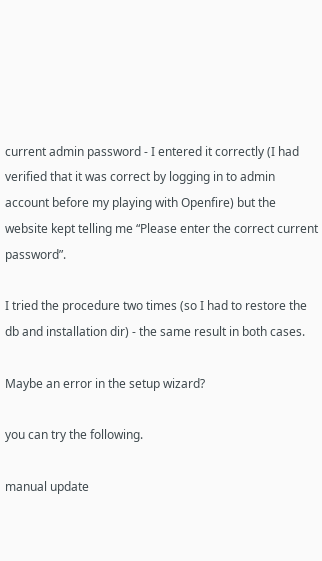current admin password - I entered it correctly (I had verified that it was correct by logging in to admin account before my playing with Openfire) but the website kept telling me “Please enter the correct current password”.

I tried the procedure two times (so I had to restore the db and installation dir) - the same result in both cases.

Maybe an error in the setup wizard?

you can try the following.

manual update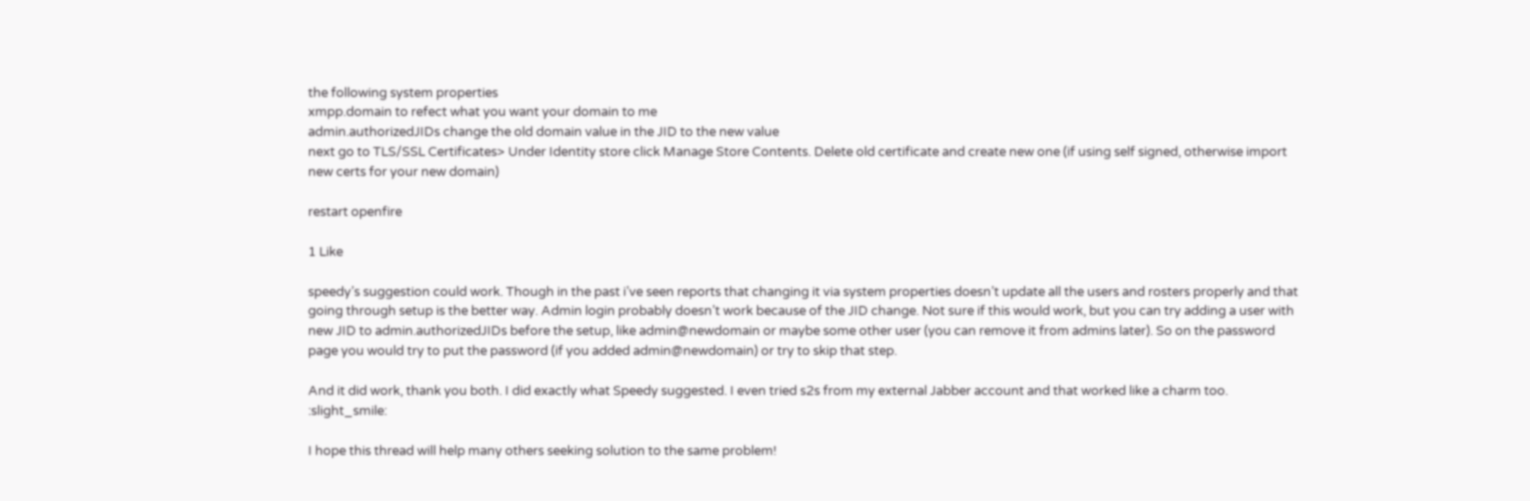the following system properties
xmpp.domain to refect what you want your domain to me
admin.authorizedJIDs change the old domain value in the JID to the new value
next go to TLS/SSL Certificates> Under Identity store click Manage Store Contents. Delete old certificate and create new one (if using self signed, otherwise import new certs for your new domain)

restart openfire

1 Like

speedy’s suggestion could work. Though in the past i’ve seen reports that changing it via system properties doesn’t update all the users and rosters properly and that going through setup is the better way. Admin login probably doesn’t work because of the JID change. Not sure if this would work, but you can try adding a user with new JID to admin.authorizedJIDs before the setup, like admin@newdomain or maybe some other user (you can remove it from admins later). So on the password page you would try to put the password (if you added admin@newdomain) or try to skip that step.

And it did work, thank you both. I did exactly what Speedy suggested. I even tried s2s from my external Jabber account and that worked like a charm too. :slight_smile:

I hope this thread will help many others seeking solution to the same problem!